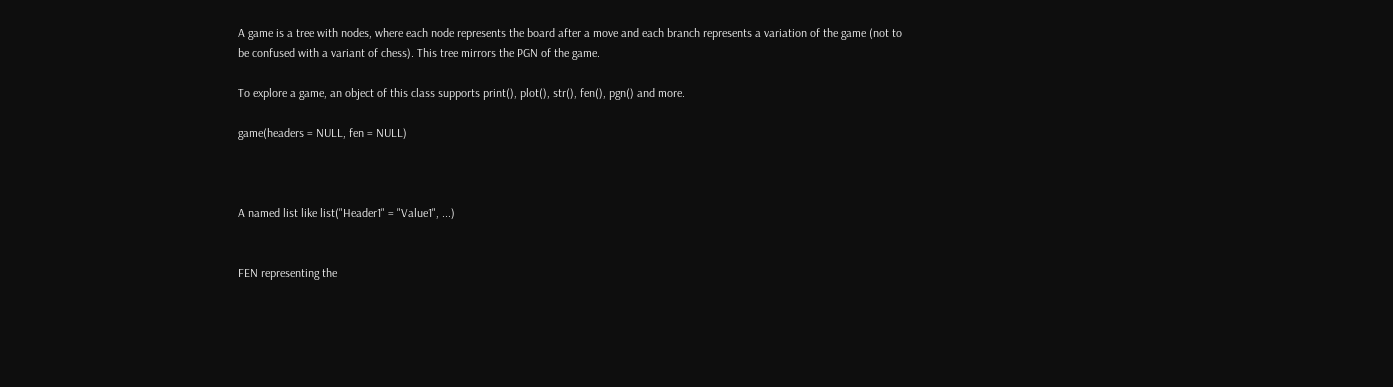A game is a tree with nodes, where each node represents the board after a move and each branch represents a variation of the game (not to be confused with a variant of chess). This tree mirrors the PGN of the game.

To explore a game, an object of this class supports print(), plot(), str(), fen(), pgn() and more.

game(headers = NULL, fen = NULL)



A named list like list("Header1" = "Value1", ...)


FEN representing the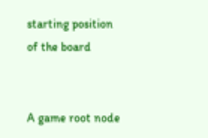starting position of the board


A game root node